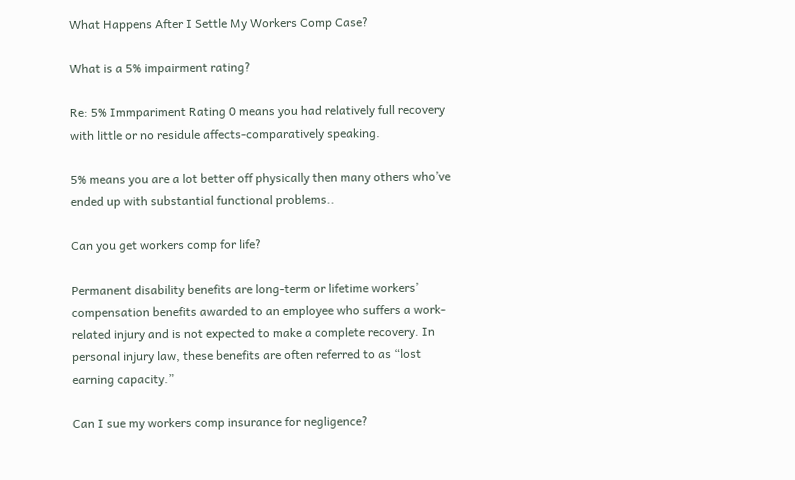What Happens After I Settle My Workers Comp Case?

What is a 5% impairment rating?

Re: 5% Immpariment Rating 0 means you had relatively full recovery with little or no residule affects-comparatively speaking.

5% means you are a lot better off physically then many others who’ve ended up with substantial functional problems..

Can you get workers comp for life?

Permanent disability benefits are long-term or lifetime workers’ compensation benefits awarded to an employee who suffers a work-related injury and is not expected to make a complete recovery. In personal injury law, these benefits are often referred to as “lost earning capacity.”

Can I sue my workers comp insurance for negligence?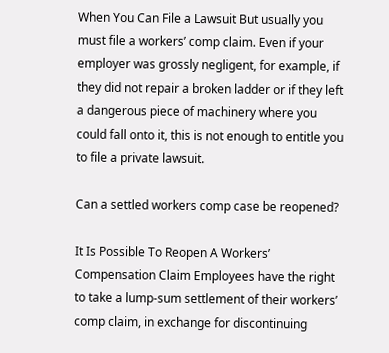When You Can File a Lawsuit But usually you must file a workers’ comp claim. Even if your employer was grossly negligent, for example, if they did not repair a broken ladder or if they left a dangerous piece of machinery where you could fall onto it, this is not enough to entitle you to file a private lawsuit.

Can a settled workers comp case be reopened?

It Is Possible To Reopen A Workers’ Compensation Claim Employees have the right to take a lump-sum settlement of their workers’ comp claim, in exchange for discontinuing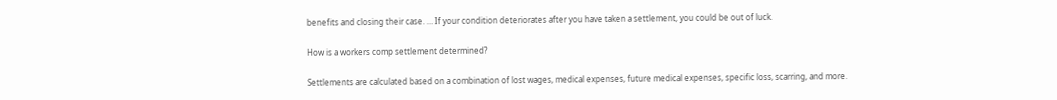benefits and closing their case. … If your condition deteriorates after you have taken a settlement, you could be out of luck.

How is a workers comp settlement determined?

Settlements are calculated based on a combination of lost wages, medical expenses, future medical expenses, specific loss, scarring, and more.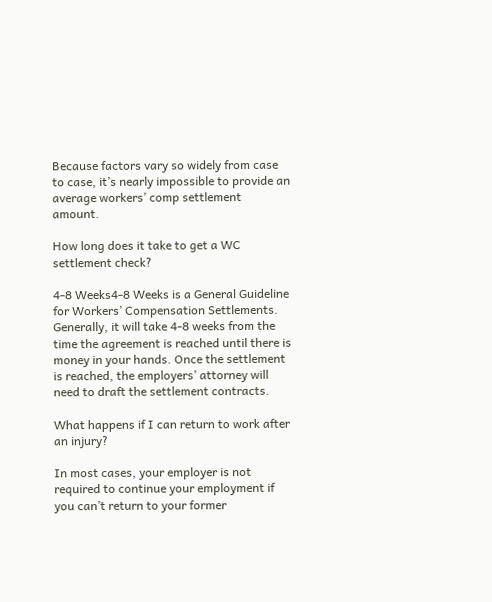Because factors vary so widely from case to case, it’s nearly impossible to provide an average workers’ comp settlement amount.

How long does it take to get a WC settlement check?

4-8 Weeks4-8 Weeks is a General Guideline for Workers’ Compensation Settlements. Generally, it will take 4-8 weeks from the time the agreement is reached until there is money in your hands. Once the settlement is reached, the employers’ attorney will need to draft the settlement contracts.

What happens if I can return to work after an injury?

In most cases, your employer is not required to continue your employment if you can’t return to your former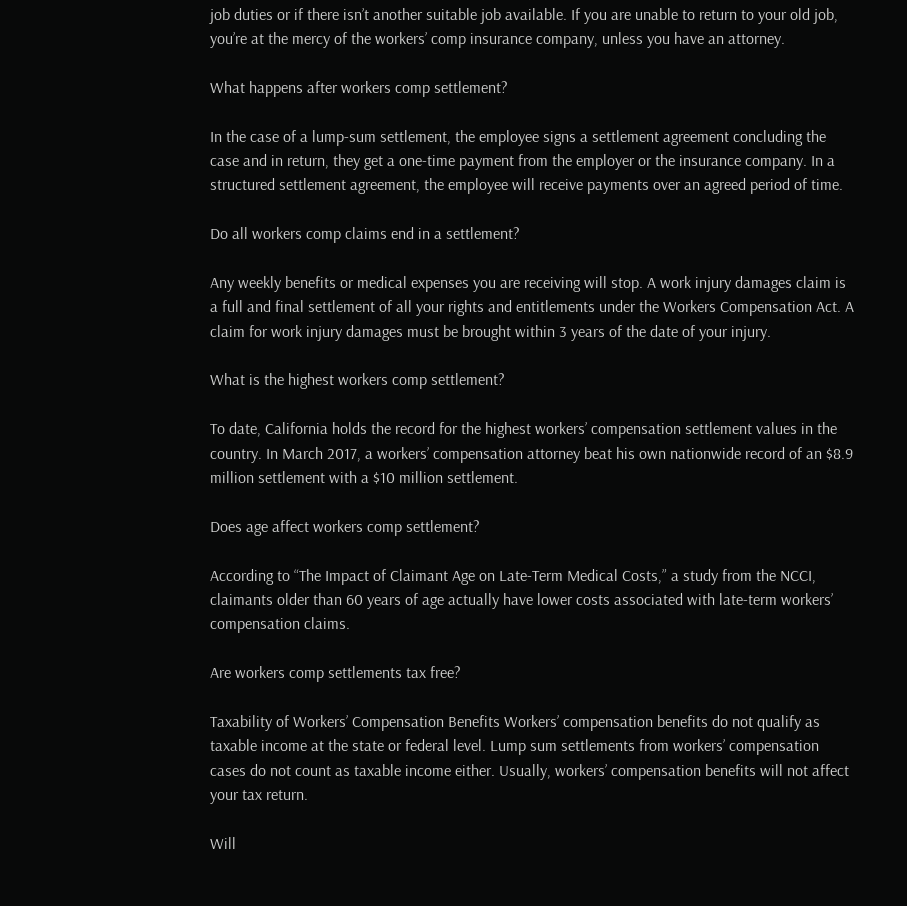job duties or if there isn’t another suitable job available. If you are unable to return to your old job, you’re at the mercy of the workers’ comp insurance company, unless you have an attorney.

What happens after workers comp settlement?

In the case of a lump-sum settlement, the employee signs a settlement agreement concluding the case and in return, they get a one-time payment from the employer or the insurance company. In a structured settlement agreement, the employee will receive payments over an agreed period of time.

Do all workers comp claims end in a settlement?

Any weekly benefits or medical expenses you are receiving will stop. A work injury damages claim is a full and final settlement of all your rights and entitlements under the Workers Compensation Act. A claim for work injury damages must be brought within 3 years of the date of your injury.

What is the highest workers comp settlement?

To date, California holds the record for the highest workers’ compensation settlement values in the country. In March 2017, a workers’ compensation attorney beat his own nationwide record of an $8.9 million settlement with a $10 million settlement.

Does age affect workers comp settlement?

According to “The Impact of Claimant Age on Late-Term Medical Costs,” a study from the NCCI, claimants older than 60 years of age actually have lower costs associated with late-term workers’ compensation claims.

Are workers comp settlements tax free?

Taxability of Workers’ Compensation Benefits Workers’ compensation benefits do not qualify as taxable income at the state or federal level. Lump sum settlements from workers’ compensation cases do not count as taxable income either. Usually, workers’ compensation benefits will not affect your tax return.

Will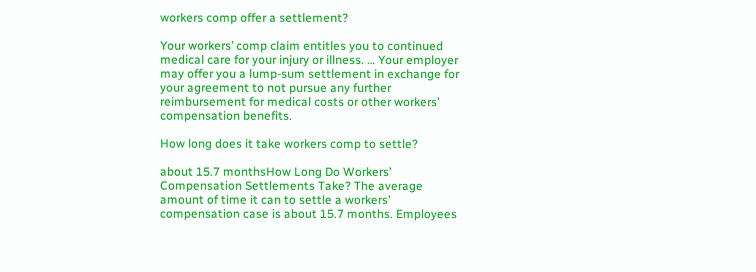workers comp offer a settlement?

Your workers’ comp claim entitles you to continued medical care for your injury or illness. … Your employer may offer you a lump-sum settlement in exchange for your agreement to not pursue any further reimbursement for medical costs or other workers’ compensation benefits.

How long does it take workers comp to settle?

about 15.7 monthsHow Long Do Workers’ Compensation Settlements Take? The average amount of time it can to settle a workers’ compensation case is about 15.7 months. Employees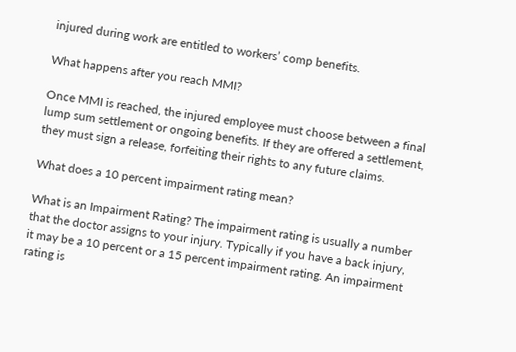injured during work are entitled to workers’ comp benefits.

What happens after you reach MMI?

Once MMI is reached, the injured employee must choose between a final lump sum settlement or ongoing benefits. If they are offered a settlement, they must sign a release, forfeiting their rights to any future claims.

What does a 10 percent impairment rating mean?

What is an Impairment Rating? The impairment rating is usually a number that the doctor assigns to your injury. Typically if you have a back injury, it may be a 10 percent or a 15 percent impairment rating. An impairment rating is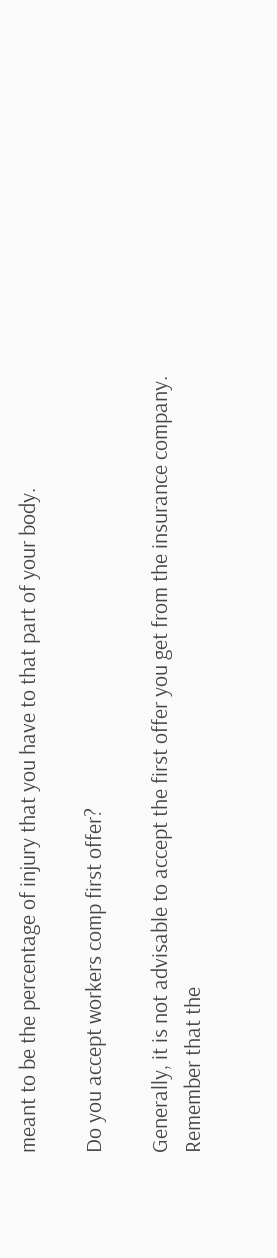meant to be the percentage of injury that you have to that part of your body.

Do you accept workers comp first offer?

Generally, it is not advisable to accept the first offer you get from the insurance company. Remember that the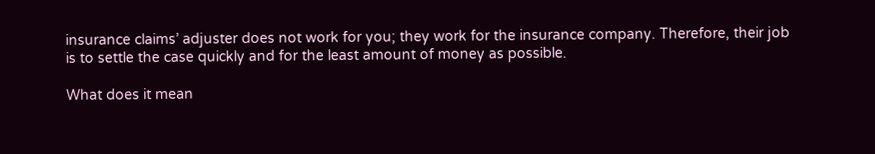insurance claims’ adjuster does not work for you; they work for the insurance company. Therefore, their job is to settle the case quickly and for the least amount of money as possible.

What does it mean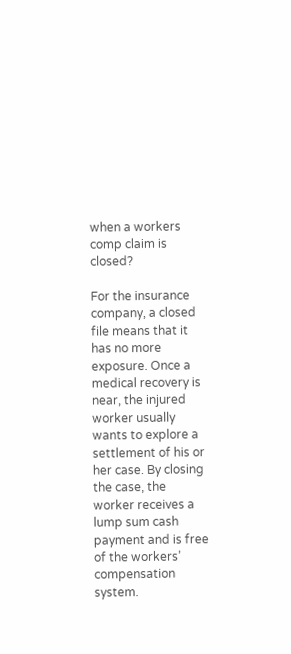when a workers comp claim is closed?

For the insurance company, a closed file means that it has no more exposure. Once a medical recovery is near, the injured worker usually wants to explore a settlement of his or her case. By closing the case, the worker receives a lump sum cash payment and is free of the workers’ compensation system.